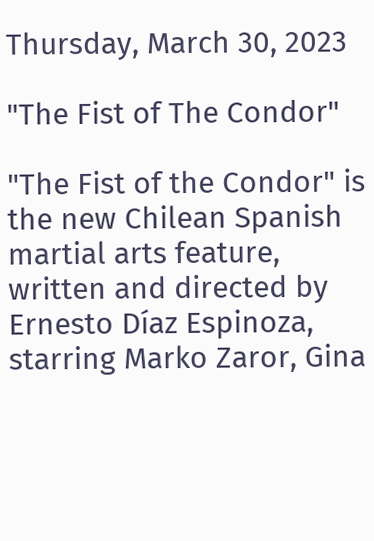Thursday, March 30, 2023

"The Fist of The Condor"

"The Fist of the Condor" is the new Chilean Spanish martial arts feature, written and directed by Ernesto Díaz Espinoza,  starring Marko Zaror, Gina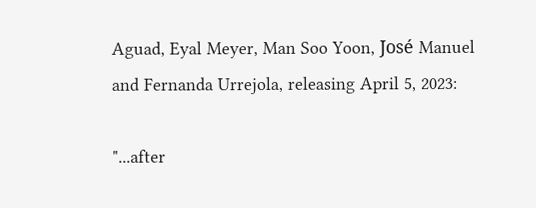Aguad, Eyal Meyer, Man Soo Yoon, José Manuel and Fernanda Urrejola, releasing April 5, 2023:

"...after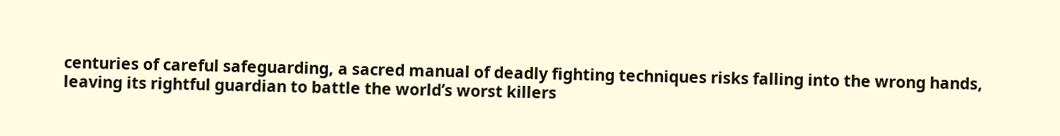centuries of careful safeguarding, a sacred manual of deadly fighting techniques risks falling into the wrong hands, leaving its rightful guardian to battle the world’s worst killers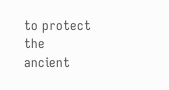to protect the ancient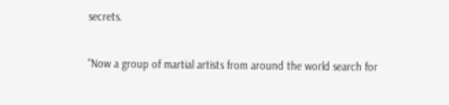secrets.

"Now a group of martial artists from around the world search for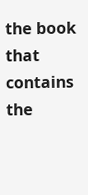the book that contains the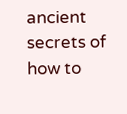ancient secrets of how to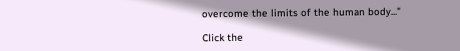overcome the limits of the human body..."

Click the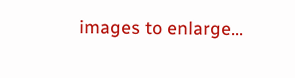images to enlarge...